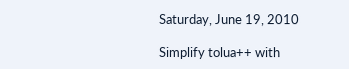Saturday, June 19, 2010

Simplify tolua++ with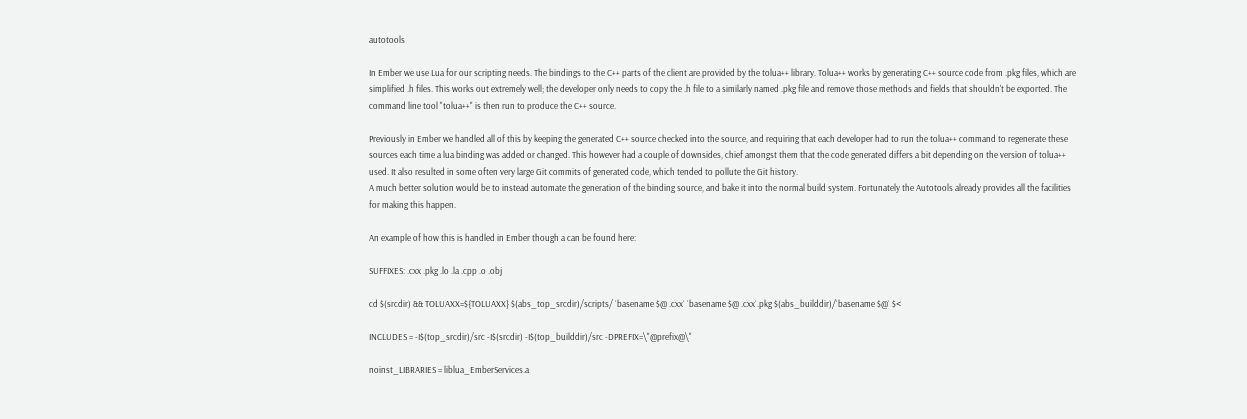autotools

In Ember we use Lua for our scripting needs. The bindings to the C++ parts of the client are provided by the tolua++ library. Tolua++ works by generating C++ source code from .pkg files, which are simplified .h files. This works out extremely well; the developer only needs to copy the .h file to a similarly named .pkg file and remove those methods and fields that shouldn't be exported. The command line tool "tolua++" is then run to produce the C++ source.

Previously in Ember we handled all of this by keeping the generated C++ source checked into the source, and requiring that each developer had to run the tolua++ command to regenerate these sources each time a lua binding was added or changed. This however had a couple of downsides, chief amongst them that the code generated differs a bit depending on the version of tolua++ used. It also resulted in some often very large Git commits of generated code, which tended to pollute the Git history.
A much better solution would be to instead automate the generation of the binding source, and bake it into the normal build system. Fortunately the Autotools already provides all the facilities for making this happen.

An example of how this is handled in Ember though a can be found here:

SUFFIXES: .cxx .pkg .lo .la .cpp .o .obj

cd $(srcdir) && TOLUAXX=${TOLUAXX} $(abs_top_srcdir)/scripts/ `basename $@ .cxx` `basename $@ .cxx`.pkg $(abs_builddir)/`basename $@` $<

INCLUDES = -I$(top_srcdir)/src -I$(srcdir) -I$(top_builddir)/src -DPREFIX=\"@prefix@\"

noinst_LIBRARIES = liblua_EmberServices.a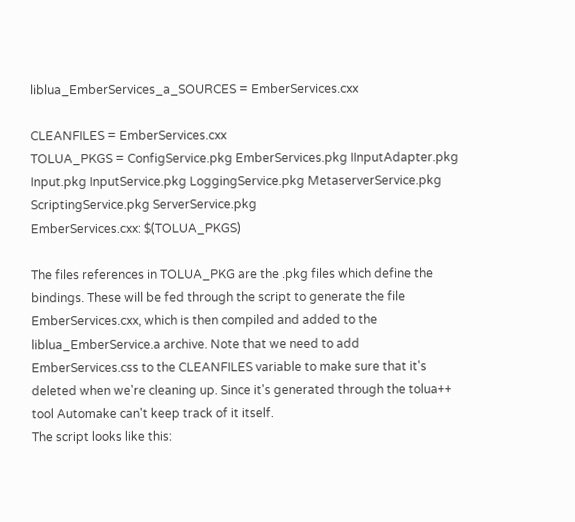liblua_EmberServices_a_SOURCES = EmberServices.cxx

CLEANFILES = EmberServices.cxx
TOLUA_PKGS = ConfigService.pkg EmberServices.pkg IInputAdapter.pkg Input.pkg InputService.pkg LoggingService.pkg MetaserverService.pkg ScriptingService.pkg ServerService.pkg
EmberServices.cxx: $(TOLUA_PKGS)

The files references in TOLUA_PKG are the .pkg files which define the bindings. These will be fed through the script to generate the file EmberServices.cxx, which is then compiled and added to the liblua_EmberService.a archive. Note that we need to add EmberServices.css to the CLEANFILES variable to make sure that it's deleted when we're cleaning up. Since it's generated through the tolua++ tool Automake can't keep track of it itself.
The script looks like this: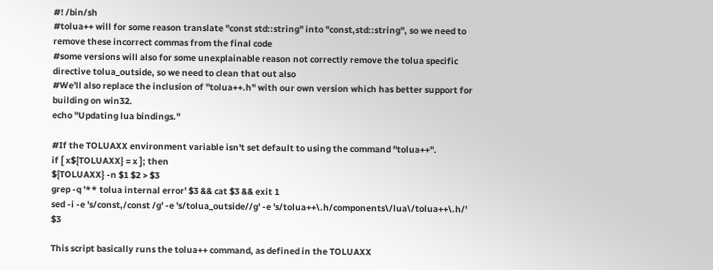#! /bin/sh
#tolua++ will for some reason translate "const std::string" into "const,std::string", so we need to remove these incorrect commas from the final code
#some versions will also for some unexplainable reason not correctly remove the tolua specific directive tolua_outside, so we need to clean that out also
#We'll also replace the inclusion of "tolua++.h" with our own version which has better support for building on win32.
echo "Updating lua bindings."

#If the TOLUAXX environment variable isn't set default to using the command "tolua++".
if [ x${TOLUAXX} = x ]; then
${TOLUAXX} -n $1 $2 > $3
grep -q '** tolua internal error' $3 && cat $3 && exit 1
sed -i -e 's/const,/const /g' -e 's/tolua_outside//g' -e 's/tolua++\.h/components\/lua\/tolua++\.h/' $3

This script basically runs the tolua++ command, as defined in the TOLUAXX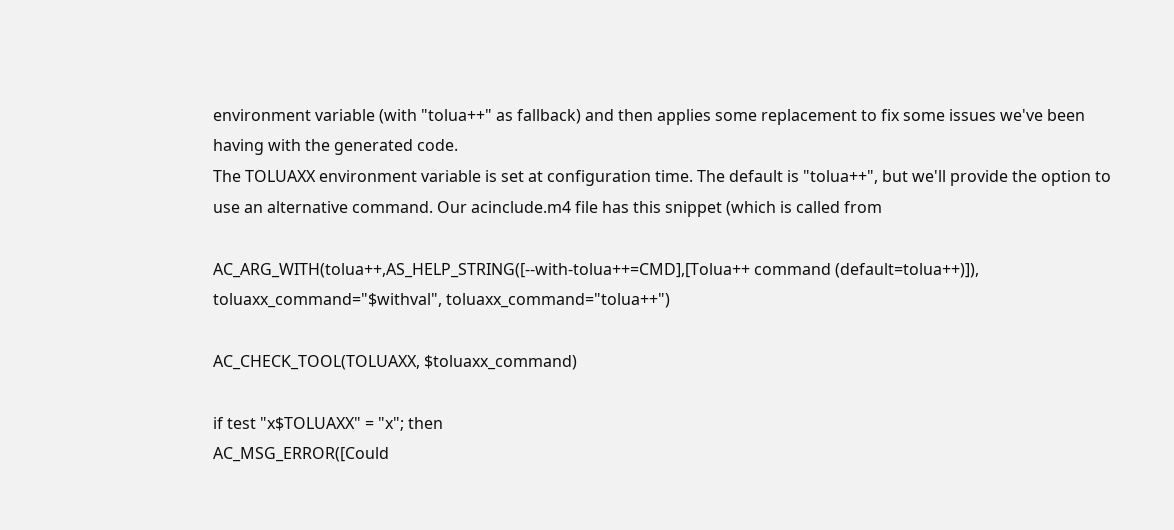environment variable (with "tolua++" as fallback) and then applies some replacement to fix some issues we've been having with the generated code.
The TOLUAXX environment variable is set at configuration time. The default is "tolua++", but we'll provide the option to use an alternative command. Our acinclude.m4 file has this snippet (which is called from

AC_ARG_WITH(tolua++,AS_HELP_STRING([--with-tolua++=CMD],[Tolua++ command (default=tolua++)]),
toluaxx_command="$withval", toluaxx_command="tolua++")

AC_CHECK_TOOL(TOLUAXX, $toluaxx_command)

if test "x$TOLUAXX" = "x"; then
AC_MSG_ERROR([Could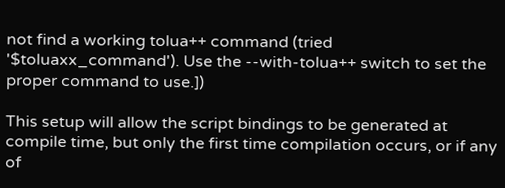not find a working tolua++ command (tried '$toluaxx_command'). Use the --with-tolua++ switch to set the proper command to use.])

This setup will allow the script bindings to be generated at compile time, but only the first time compilation occurs, or if any of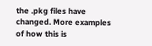the .pkg files have changed. More examples of how this is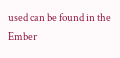used can be found in the Ember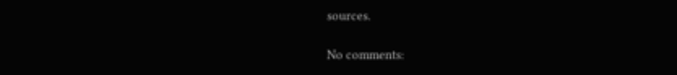sources.

No comments: